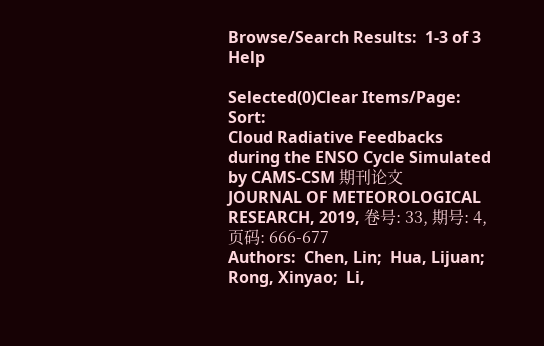Browse/Search Results:  1-3 of 3 Help

Selected(0)Clear Items/Page:    Sort:
Cloud Radiative Feedbacks during the ENSO Cycle Simulated by CAMS-CSM 期刊论文
JOURNAL OF METEOROLOGICAL RESEARCH, 2019, 卷号: 33, 期号: 4, 页码: 666-677
Authors:  Chen, Lin;  Hua, Lijuan;  Rong, Xinyao;  Li,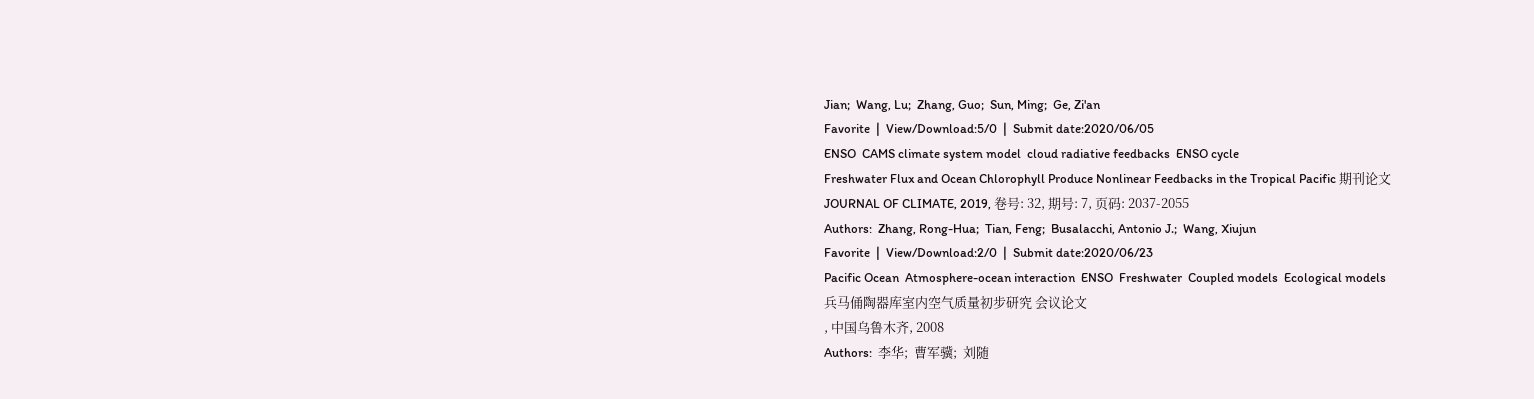Jian;  Wang, Lu;  Zhang, Guo;  Sun, Ming;  Ge, Zi'an
Favorite  |  View/Download:5/0  |  Submit date:2020/06/05
ENSO  CAMS climate system model  cloud radiative feedbacks  ENSO cycle
Freshwater Flux and Ocean Chlorophyll Produce Nonlinear Feedbacks in the Tropical Pacific 期刊论文
JOURNAL OF CLIMATE, 2019, 卷号: 32, 期号: 7, 页码: 2037-2055
Authors:  Zhang, Rong-Hua;  Tian, Feng;  Busalacchi, Antonio J.;  Wang, Xiujun
Favorite  |  View/Download:2/0  |  Submit date:2020/06/23
Pacific Ocean  Atmosphere-ocean interaction  ENSO  Freshwater  Coupled models  Ecological models
兵马俑陶器库室内空气质量初步研究 会议论文
, 中国乌鲁木齐, 2008
Authors:  李华;  曹军骥;  刘随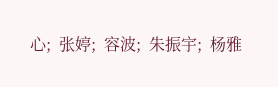心;  张婷;  容波;  朱振宇;  杨雅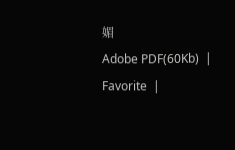媚
Adobe PDF(60Kb)  |  Favorite  |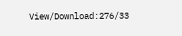View/Download:276/33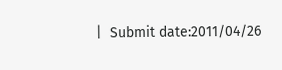|  Submit date:2011/04/26